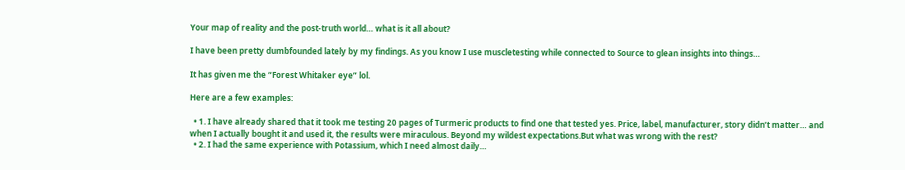Your map of reality and the post-truth world… what is it all about?

I have been pretty dumbfounded lately by my findings. As you know I use muscletesting while connected to Source to glean insights into things…

It has given me the “Forest Whitaker eye” lol.

Here are a few examples:

  • 1. I have already shared that it took me testing 20 pages of Turmeric products to find one that tested yes. Price, label, manufacturer, story didn’t matter… and when I actually bought it and used it, the results were miraculous. Beyond my wildest expectations.But what was wrong with the rest?
  • 2. I had the same experience with Potassium, which I need almost daily…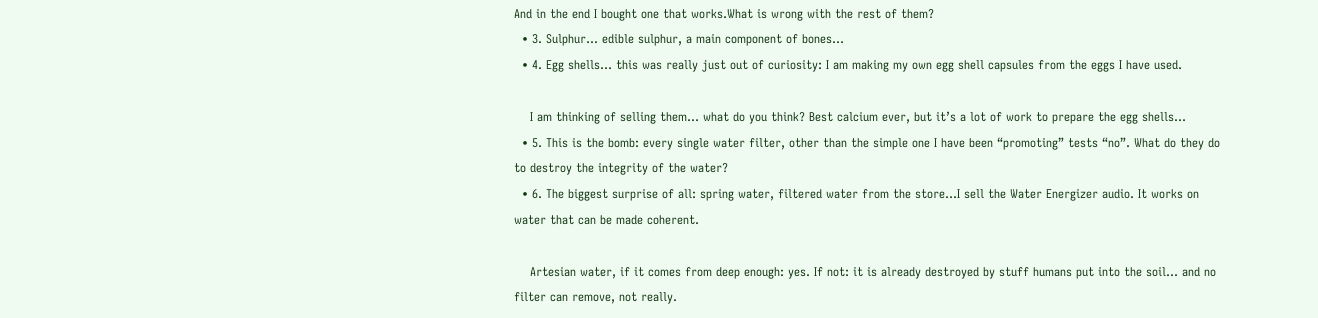And in the end I bought one that works.What is wrong with the rest of them?
  • 3. Sulphur… edible sulphur, a main component of bones…
  • 4. Egg shells… this was really just out of curiosity: I am making my own egg shell capsules from the eggs I have used.

    I am thinking of selling them… what do you think? Best calcium ever, but it’s a lot of work to prepare the egg shells…
  • 5. This is the bomb: every single water filter, other than the simple one I have been “promoting” tests “no”. What do they do to destroy the integrity of the water?
  • 6. The biggest surprise of all: spring water, filtered water from the store…I sell the Water Energizer audio. It works on water that can be made coherent.

    Artesian water, if it comes from deep enough: yes. If not: it is already destroyed by stuff humans put into the soil… and no filter can remove, not really.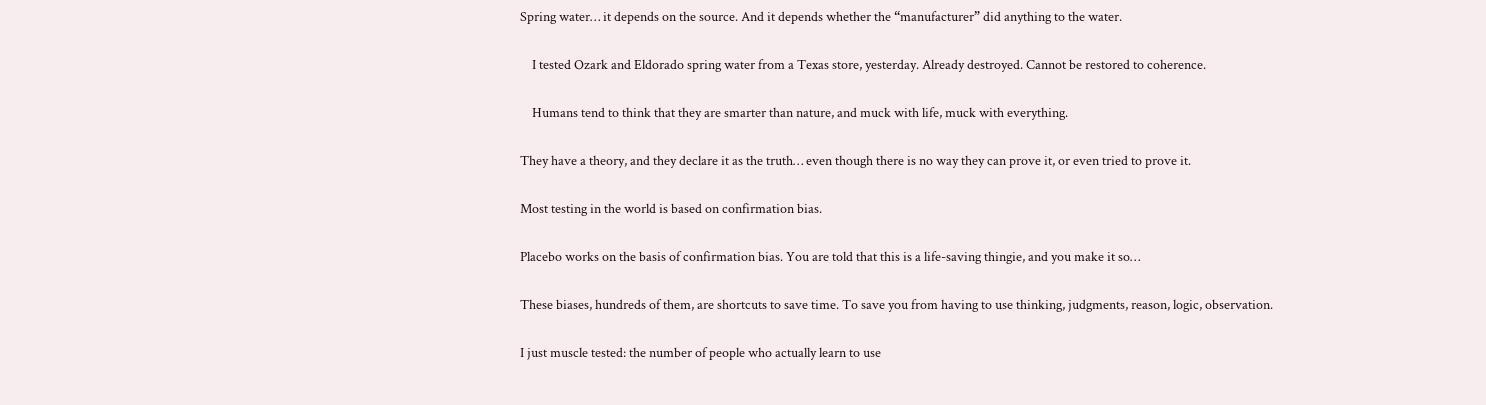Spring water… it depends on the source. And it depends whether the “manufacturer” did anything to the water.

    I tested Ozark and Eldorado spring water from a Texas store, yesterday. Already destroyed. Cannot be restored to coherence.

    Humans tend to think that they are smarter than nature, and muck with life, muck with everything.

They have a theory, and they declare it as the truth… even though there is no way they can prove it, or even tried to prove it.

Most testing in the world is based on confirmation bias.

Placebo works on the basis of confirmation bias. You are told that this is a life-saving thingie, and you make it so…

These biases, hundreds of them, are shortcuts to save time. To save you from having to use thinking, judgments, reason, logic, observation.

I just muscle tested: the number of people who actually learn to use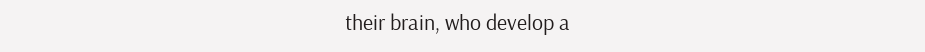their brain, who develop a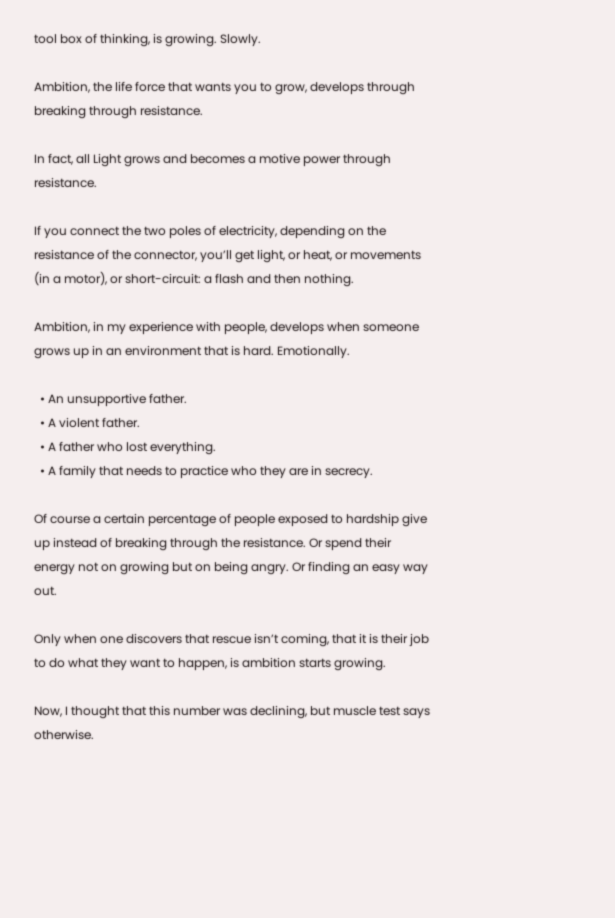tool box of thinking, is growing. Slowly.

Ambition, the life force that wants you to grow, develops through breaking through resistance.

In fact, all Light grows and becomes a motive power through resistance.

If you connect the two poles of electricity, depending on the resistance of the connector, you’ll get light, or heat, or movements (in a motor), or short-circuit: a flash and then nothing.

Ambition, in my experience with people, develops when someone grows up in an environment that is hard. Emotionally.

  • An unsupportive father.
  • A violent father.
  • A father who lost everything.
  • A family that needs to practice who they are in secrecy.

Of course a certain percentage of people exposed to hardship give up instead of breaking through the resistance. Or spend their energy not on growing but on being angry. Or finding an easy way out.

Only when one discovers that rescue isn’t coming, that it is their job to do what they want to happen, is ambition starts growing.

Now, I thought that this number was declining, but muscle test says otherwise.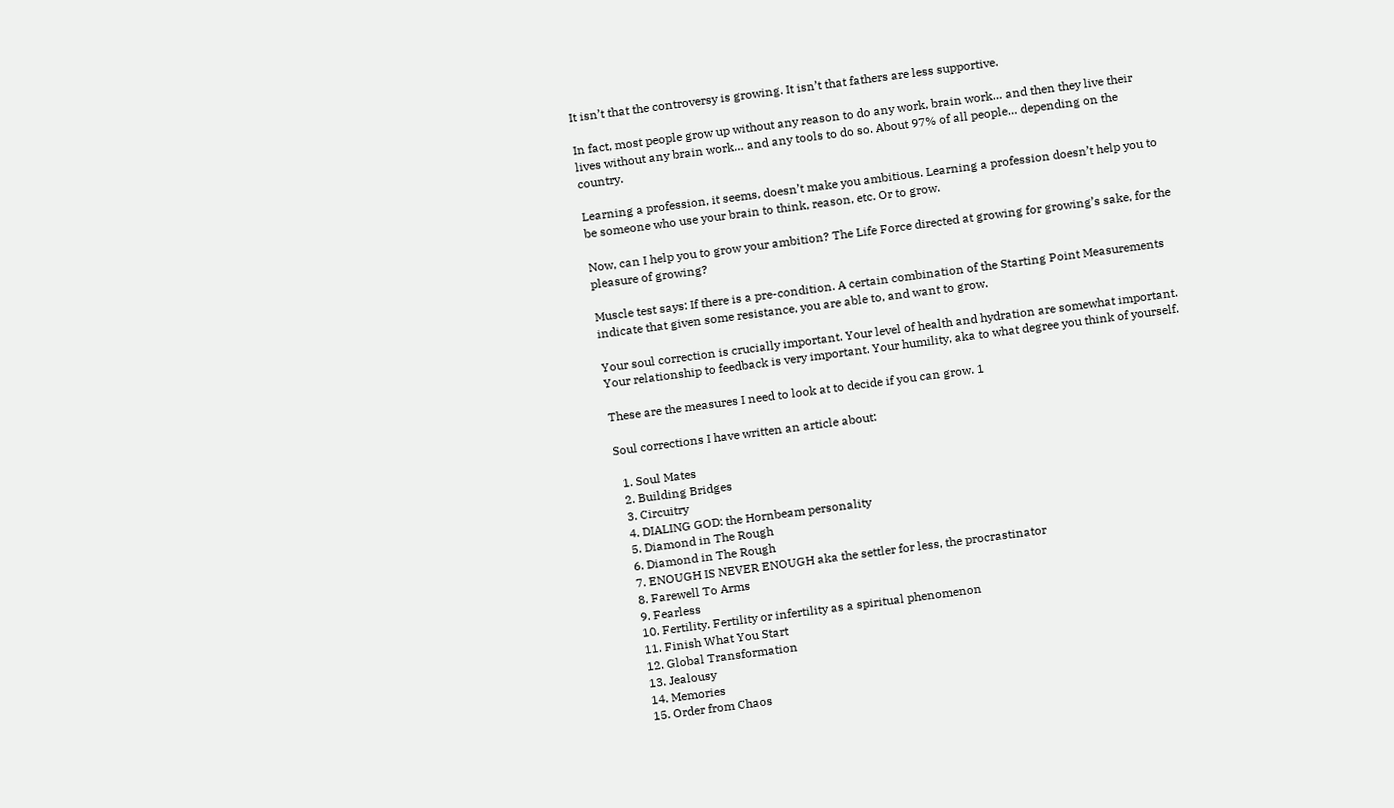It isn’t that the controversy is growing. It isn’t that fathers are less supportive.

In fact, most people grow up without any reason to do any work, brain work… and then they live their lives without any brain work… and any tools to do so. About 97% of all people… depending on the country.

Learning a profession, it seems, doesn’t make you ambitious. Learning a profession doesn’t help you to be someone who use your brain to think, reason, etc. Or to grow.

Now, can I help you to grow your ambition? The Life Force directed at growing for growing’s sake, for the pleasure of growing?

Muscle test says: If there is a pre-condition. A certain combination of the Starting Point Measurements indicate that given some resistance, you are able to, and want to grow.

Your soul correction is crucially important. Your level of health and hydration are somewhat important. Your relationship to feedback is very important. Your humility, aka to what degree you think of yourself.

These are the measures I need to look at to decide if you can grow. 1

Soul corrections I have written an article about:

  1. Soul Mates
  2. Building Bridges
  3. Circuitry
  4. DIALING GOD: the Hornbeam personality
  5. Diamond in The Rough
  6. Diamond in The Rough
  7. ENOUGH IS NEVER ENOUGH aka the settler for less, the procrastinator
  8. Farewell To Arms
  9. Fearless
  10. Fertility. Fertility or infertility as a spiritual phenomenon
  11. Finish What You Start
  12. Global Transformation
  13. Jealousy
  14. Memories
  15. Order from Chaos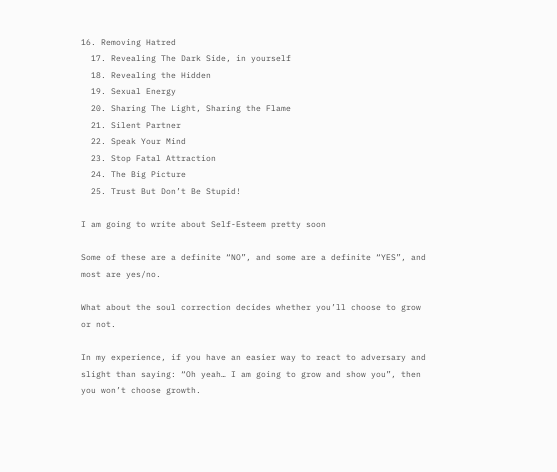16. Removing Hatred
  17. Revealing The Dark Side, in yourself
  18. Revealing the Hidden
  19. Sexual Energy
  20. Sharing The Light, Sharing the Flame
  21. Silent Partner
  22. Speak Your Mind
  23. Stop Fatal Attraction
  24. The Big Picture
  25. Trust But Don’t Be Stupid!

I am going to write about Self-Esteem pretty soon

Some of these are a definite “NO”, and some are a definite “YES”, and most are yes/no.

What about the soul correction decides whether you’ll choose to grow or not.

In my experience, if you have an easier way to react to adversary and slight than saying: “Oh yeah… I am going to grow and show you”, then you won’t choose growth.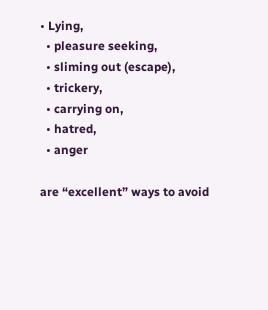• Lying,
  • pleasure seeking,
  • sliming out (escape),
  • trickery,
  • carrying on,
  • hatred,
  • anger

are “excellent” ways to avoid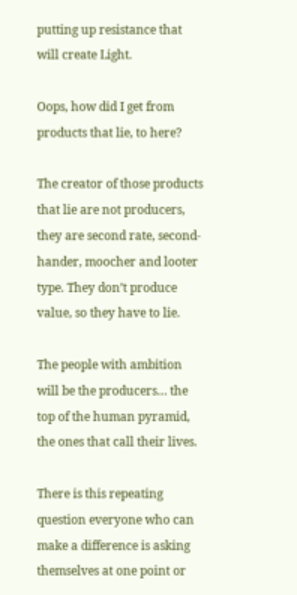putting up resistance that will create Light.

Oops, how did I get from products that lie, to here?

The creator of those products that lie are not producers, they are second rate, second-hander, moocher and looter type. They don’t produce value, so they have to lie.

The people with ambition will be the producers… the top of the human pyramid, the ones that call their lives.

There is this repeating question everyone who can make a difference is asking themselves at one point or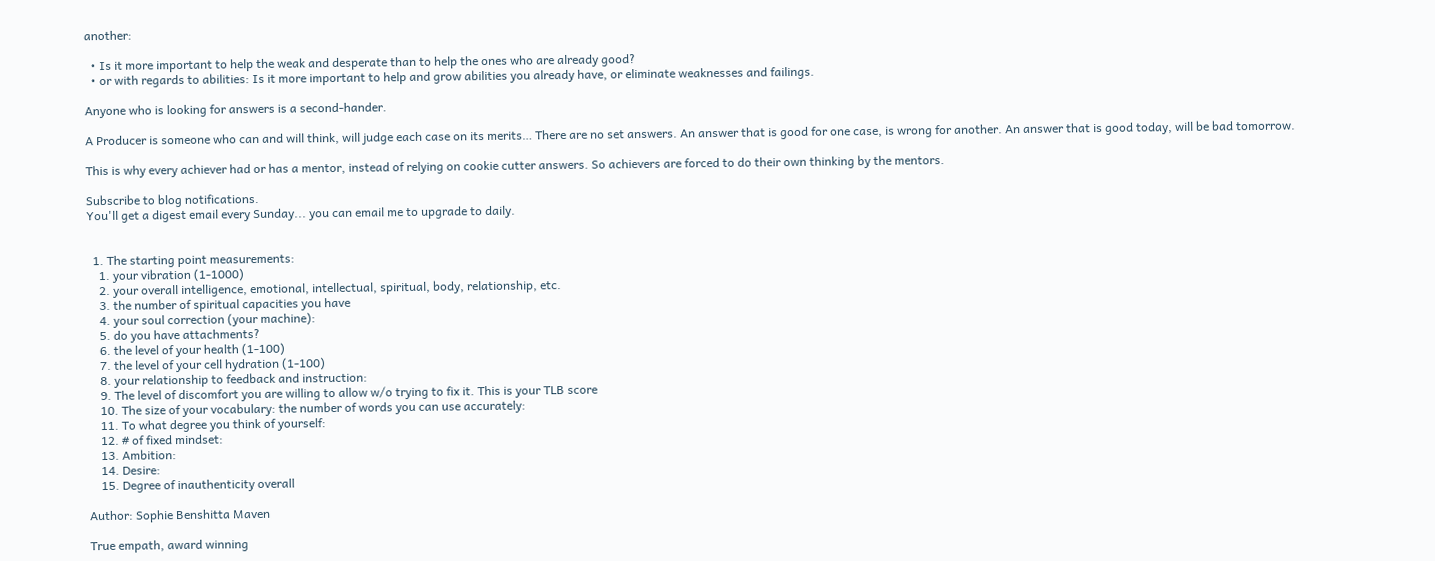another:

  • Is it more important to help the weak and desperate than to help the ones who are already good?
  • or with regards to abilities: Is it more important to help and grow abilities you already have, or eliminate weaknesses and failings.

Anyone who is looking for answers is a second-hander.

A Producer is someone who can and will think, will judge each case on its merits… There are no set answers. An answer that is good for one case, is wrong for another. An answer that is good today, will be bad tomorrow.

This is why every achiever had or has a mentor, instead of relying on cookie cutter answers. So achievers are forced to do their own thinking by the mentors.

Subscribe to blog notifications.
You'll get a digest email every Sunday... you can email me to upgrade to daily.


  1. The starting point measurements:
    1. your vibration (1-1000)
    2. your overall intelligence, emotional, intellectual, spiritual, body, relationship, etc.
    3. the number of spiritual capacities you have
    4. your soul correction (your machine):
    5. do you have attachments?
    6. the level of your health (1-100)
    7. the level of your cell hydration (1-100)
    8. your relationship to feedback and instruction:
    9. The level of discomfort you are willing to allow w/o trying to fix it. This is your TLB score
    10. The size of your vocabulary: the number of words you can use accurately:
    11. To what degree you think of yourself:
    12. # of fixed mindset:
    13. Ambition:
    14. Desire:
    15. Degree of inauthenticity overall

Author: Sophie Benshitta Maven

True empath, award winning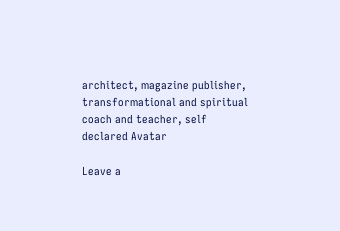architect, magazine publisher, transformational and spiritual coach and teacher, self declared Avatar

Leave a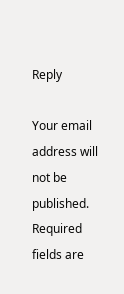Reply

Your email address will not be published. Required fields are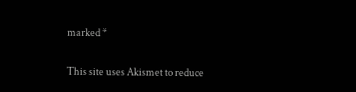marked *

This site uses Akismet to reduce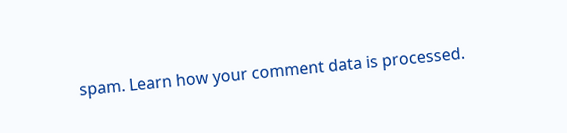spam. Learn how your comment data is processed.